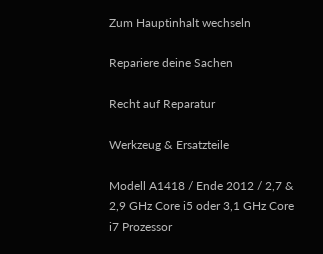Zum Hauptinhalt wechseln

Repariere deine Sachen

Recht auf Reparatur

Werkzeug & Ersatzteile

Modell A1418 / Ende 2012 / 2,7 & 2,9 GHz Core i5 oder 3,1 GHz Core i7 Prozessor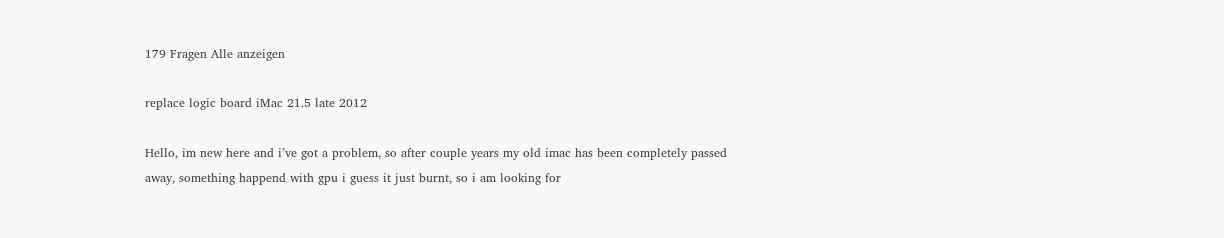179 Fragen Alle anzeigen

replace logic board iMac 21.5 late 2012

Hello, im new here and i’ve got a problem, so after couple years my old imac has been completely passed away, something happend with gpu i guess it just burnt, so i am looking for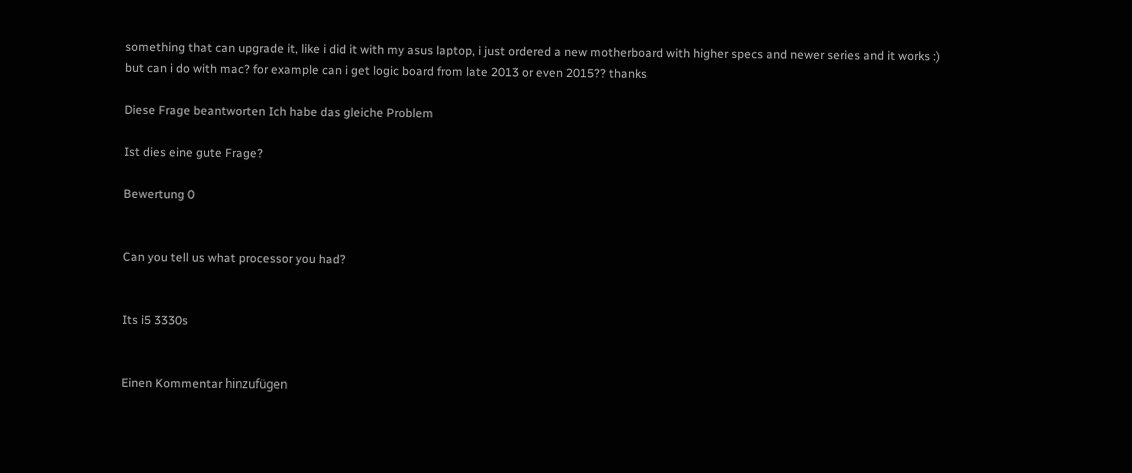something that can upgrade it, like i did it with my asus laptop, i just ordered a new motherboard with higher specs and newer series and it works :) but can i do with mac? for example can i get logic board from late 2013 or even 2015?? thanks

Diese Frage beantworten Ich habe das gleiche Problem

Ist dies eine gute Frage?

Bewertung 0


Can you tell us what processor you had?


Its i5 3330s


Einen Kommentar hinzufügen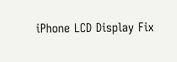iPhone LCD Display Fix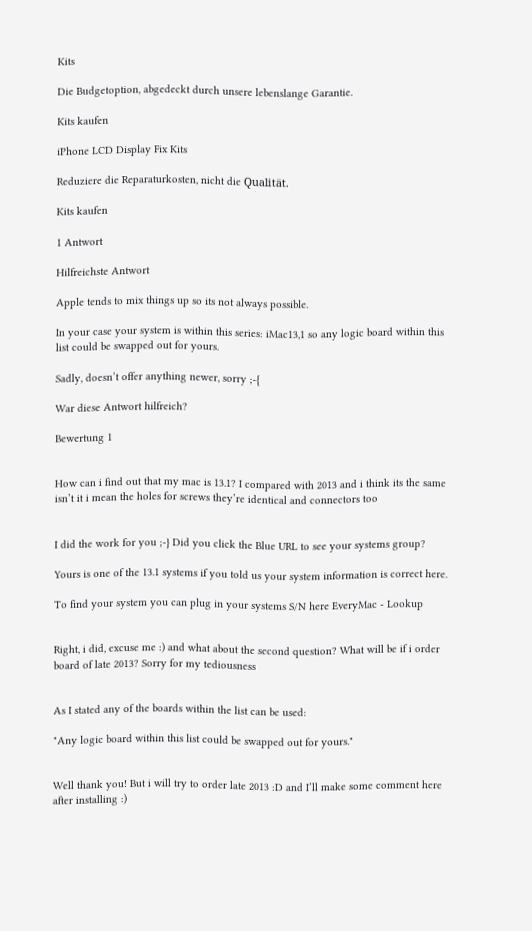Kits

Die Budgetoption, abgedeckt durch unsere lebenslange Garantie.

Kits kaufen

iPhone LCD Display Fix Kits

Reduziere die Reparaturkosten, nicht die Qualität.

Kits kaufen

1 Antwort

Hilfreichste Antwort

Apple tends to mix things up so its not always possible.

In your case your system is within this series: iMac13,1 so any logic board within this list could be swapped out for yours.

Sadly, doesn’t offer anything newer, sorry ;-{

War diese Antwort hilfreich?

Bewertung 1


How can i find out that my mac is 13.1? I compared with 2013 and i think its the same isn’t it i mean the holes for screws they’re identical and connectors too


I did the work for you ;-} Did you click the Blue URL to see your systems group?

Yours is one of the 13.1 systems if you told us your system information is correct here.

To find your system you can plug in your systems S/N here EveryMac - Lookup


Right, i did, excuse me :) and what about the second question? What will be if i order board of late 2013? Sorry for my tediousness


As I stated any of the boards within the list can be used:

"Any logic board within this list could be swapped out for yours."


Well thank you! But i will try to order late 2013 :D and I’ll make some comment here after installing :)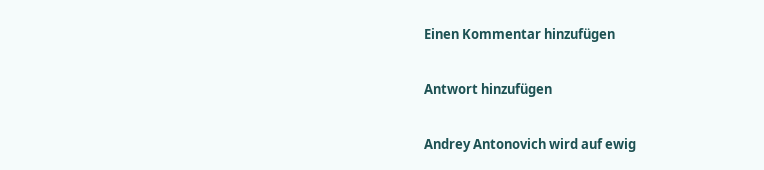Einen Kommentar hinzufügen

Antwort hinzufügen

Andrey Antonovich wird auf ewig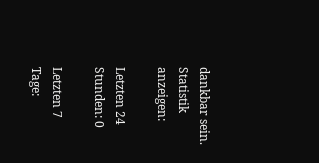dankbar sein.
Statistik anzeigen:

Letzten 24 Stunden: 0

Letzten 7 Tage: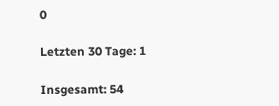0

Letzten 30 Tage: 1

Insgesamt: 54